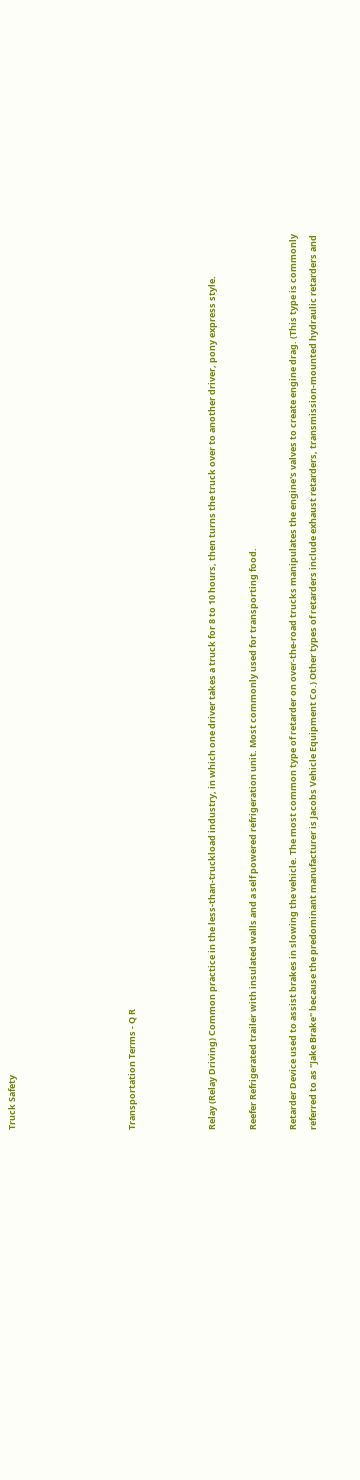Truck Safety





Transportation Terms - Q R



Relay (Relay Driving) Common practice in the less-than-truckload industry, in which one driver takes a truck for 8 to 10 hours, then turns the truck over to another driver, pony express style.

Reefer Refrigerated trailer with insulated walls and a self powered refrigeration unit. Most commonly used for transporting food.

Retarder Device used to assist brakes in slowing the vehicle. The most common type of retarder on over-the-road trucks manipulates the engine's valves to create engine drag. (This type is commonly referred to as "Jake Brake" because the predominant manufacturer is Jacobs Vehicle Equipment Co.) Other types of retarders include exhaust retarders, transmission-mounted hydraulic retarders and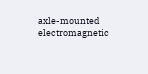axle-mounted electromagnetic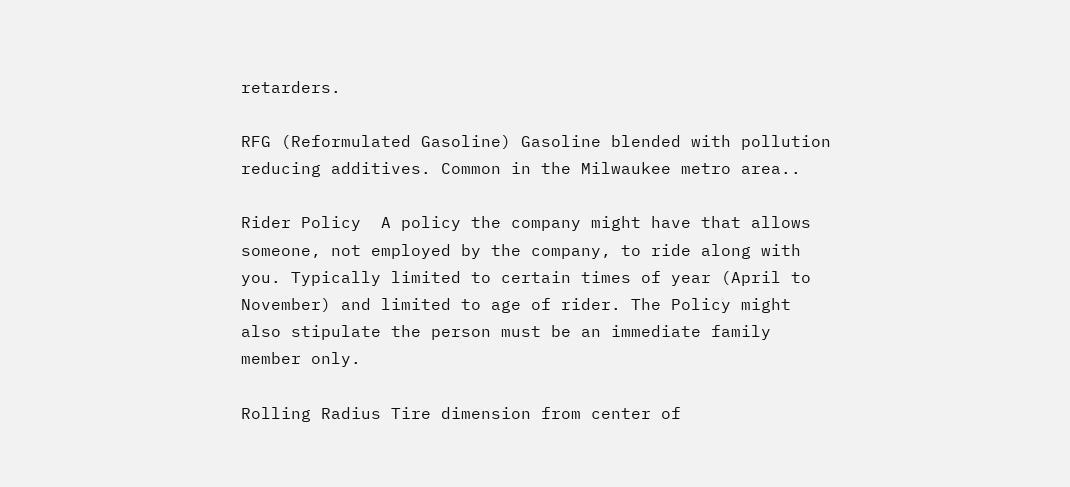retarders.

RFG (Reformulated Gasoline) Gasoline blended with pollution reducing additives. Common in the Milwaukee metro area..

Rider Policy  A policy the company might have that allows someone, not employed by the company, to ride along with you. Typically limited to certain times of year (April to November) and limited to age of rider. The Policy might also stipulate the person must be an immediate family member only.

Rolling Radius Tire dimension from center of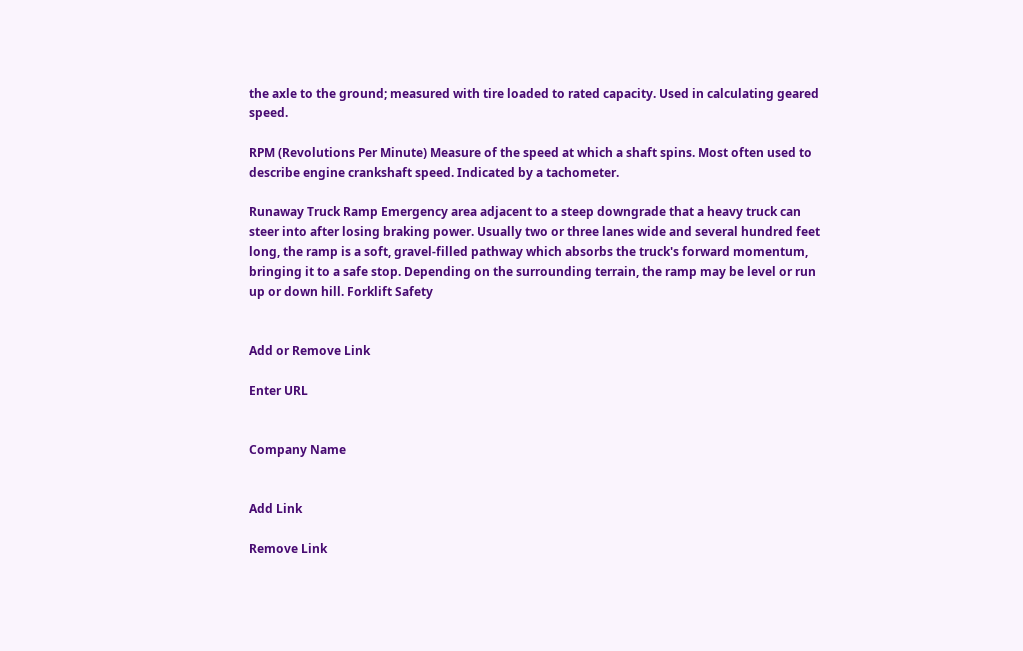the axle to the ground; measured with tire loaded to rated capacity. Used in calculating geared speed.

RPM (Revolutions Per Minute) Measure of the speed at which a shaft spins. Most often used to describe engine crankshaft speed. Indicated by a tachometer.

Runaway Truck Ramp Emergency area adjacent to a steep downgrade that a heavy truck can steer into after losing braking power. Usually two or three lanes wide and several hundred feet long, the ramp is a soft, gravel-filled pathway which absorbs the truck's forward momentum, bringing it to a safe stop. Depending on the surrounding terrain, the ramp may be level or run up or down hill. Forklift Safety


Add or Remove Link

Enter URL


Company Name


Add Link

Remove Link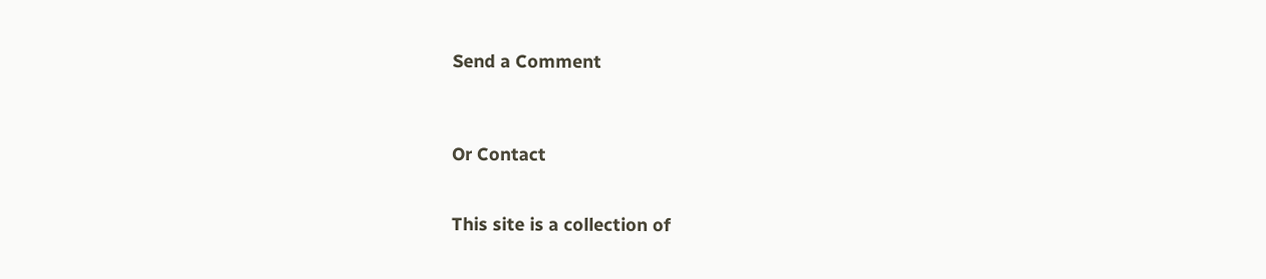Send a Comment



Or Contact


This site is a collection of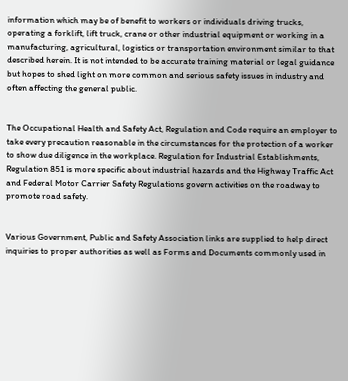information which may be of benefit to workers or individuals driving trucks, operating a forklift, lift truck, crane or other industrial equipment or working in a manufacturing, agricultural, logistics or transportation environment similar to that described herein. It is not intended to be accurate training material or legal guidance but hopes to shed light on more common and serious safety issues in industry and often affecting the general public.


The Occupational Health and Safety Act, Regulation and Code require an employer to take every precaution reasonable in the circumstances for the protection of a worker to show due diligence in the workplace. Regulation for Industrial Establishments, Regulation 851 is more specific about industrial hazards and the Highway Traffic Act and Federal Motor Carrier Safety Regulations govern activities on the roadway to promote road safety.


Various Government, Public and Safety Association links are supplied to help direct inquiries to proper authorities as well as Forms and Documents commonly used in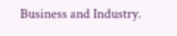Business and Industry.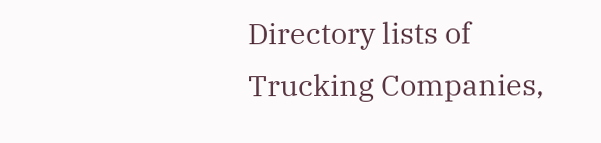Directory lists of Trucking Companies,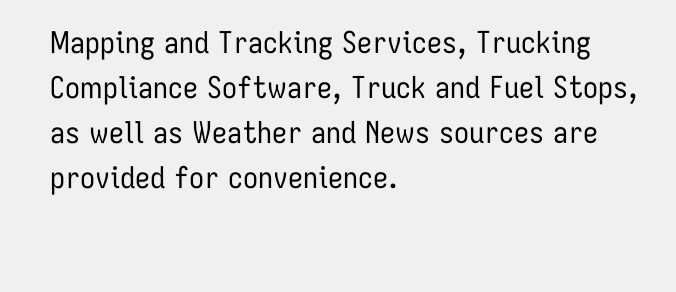Mapping and Tracking Services, Trucking Compliance Software, Truck and Fuel Stops, as well as Weather and News sources are provided for convenience.